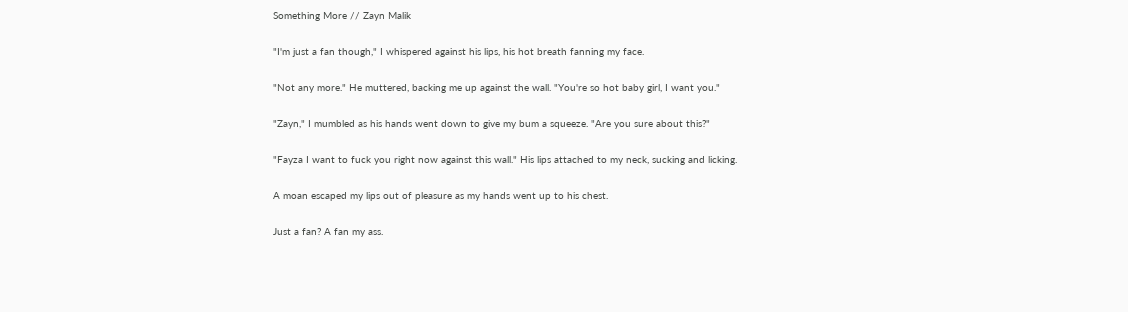Something More // Zayn Malik

"I'm just a fan though," I whispered against his lips, his hot breath fanning my face.

"Not any more." He muttered, backing me up against the wall. "You're so hot baby girl, I want you."

"Zayn," I mumbled as his hands went down to give my bum a squeeze. "Are you sure about this?"

"Fayza I want to fuck you right now against this wall." His lips attached to my neck, sucking and licking.

A moan escaped my lips out of pleasure as my hands went up to his chest.

Just a fan? A fan my ass.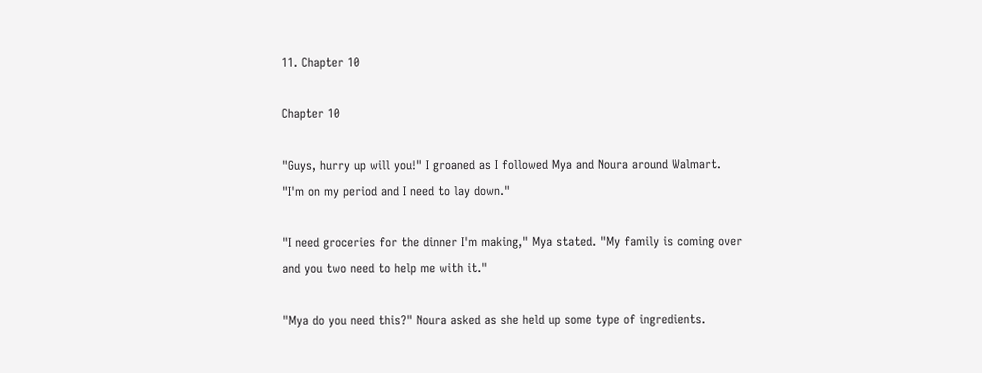11. Chapter 10

Chapter 10

"Guys, hurry up will you!" I groaned as I followed Mya and Noura around Walmart. "I'm on my period and I need to lay down."

"I need groceries for the dinner I'm making," Mya stated. "My family is coming over and you two need to help me with it."

"Mya do you need this?" Noura asked as she held up some type of ingredients.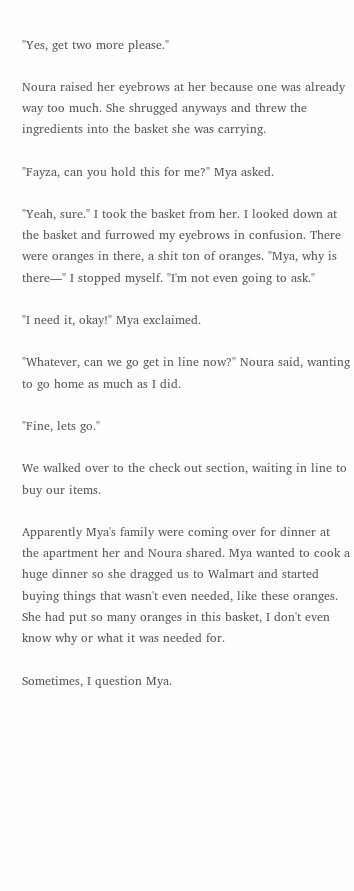"Yes, get two more please."

Noura raised her eyebrows at her because one was already way too much. She shrugged anyways and threw the ingredients into the basket she was carrying.

"Fayza, can you hold this for me?" Mya asked.

"Yeah, sure." I took the basket from her. I looked down at the basket and furrowed my eyebrows in confusion. There were oranges in there, a shit ton of oranges. "Mya, why is there—" I stopped myself. "I'm not even going to ask."

"I need it, okay!" Mya exclaimed.

"Whatever, can we go get in line now?" Noura said, wanting to go home as much as I did.

"Fine, lets go."

We walked over to the check out section, waiting in line to buy our items.

Apparently Mya's family were coming over for dinner at the apartment her and Noura shared. Mya wanted to cook a huge dinner so she dragged us to Walmart and started buying things that wasn't even needed, like these oranges. She had put so many oranges in this basket, I don't even know why or what it was needed for.

Sometimes, I question Mya.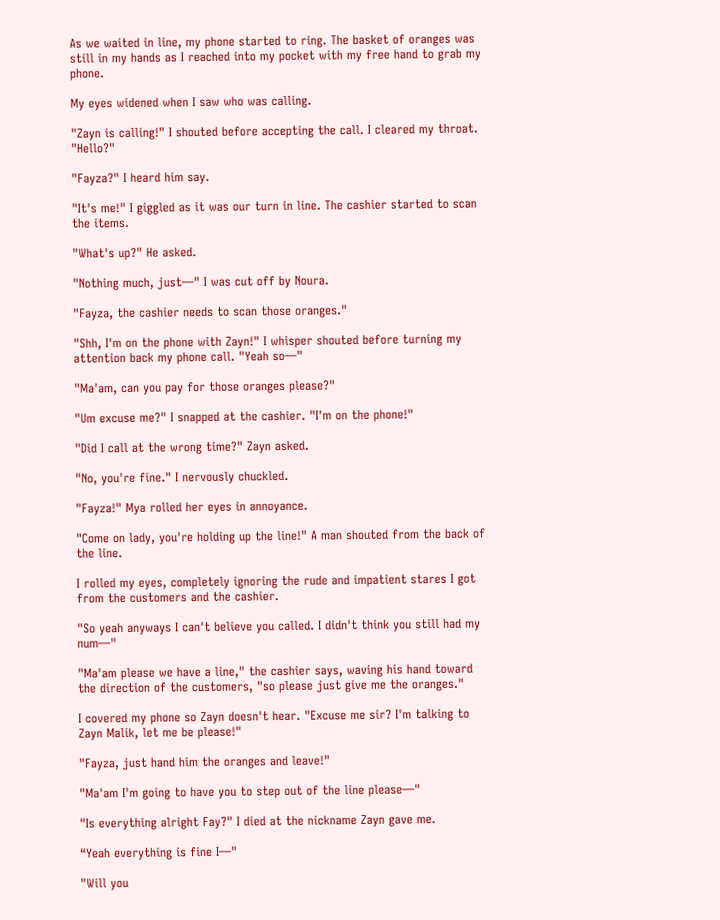As we waited in line, my phone started to ring. The basket of oranges was still in my hands as I reached into my pocket with my free hand to grab my phone.

My eyes widened when I saw who was calling.

"Zayn is calling!" I shouted before accepting the call. I cleared my throat. "Hello?"

"Fayza?" I heard him say.

"It's me!" I giggled as it was our turn in line. The cashier started to scan the items.

"What's up?" He asked.

"Nothing much, just—" I was cut off by Noura.

"Fayza, the cashier needs to scan those oranges."

"Shh, I'm on the phone with Zayn!" I whisper shouted before turning my attention back my phone call. "Yeah so—"

"Ma'am, can you pay for those oranges please?"

"Um excuse me?" I snapped at the cashier. "I'm on the phone!"

"Did I call at the wrong time?" Zayn asked.

"No, you're fine." I nervously chuckled.

"Fayza!" Mya rolled her eyes in annoyance.

"Come on lady, you're holding up the line!" A man shouted from the back of the line.

I rolled my eyes, completely ignoring the rude and impatient stares I got from the customers and the cashier.

"So yeah anyways I can't believe you called. I didn't think you still had my num—"

"Ma'am please we have a line," the cashier says, waving his hand toward the direction of the customers, "so please just give me the oranges."

I covered my phone so Zayn doesn't hear. "Excuse me sir? I'm talking to Zayn Malik, let me be please!"

"Fayza, just hand him the oranges and leave!"

"Ma'am I'm going to have you to step out of the line please—"

"Is everything alright Fay?" I died at the nickname Zayn gave me.

“Yeah everything is fine I—"

"Will you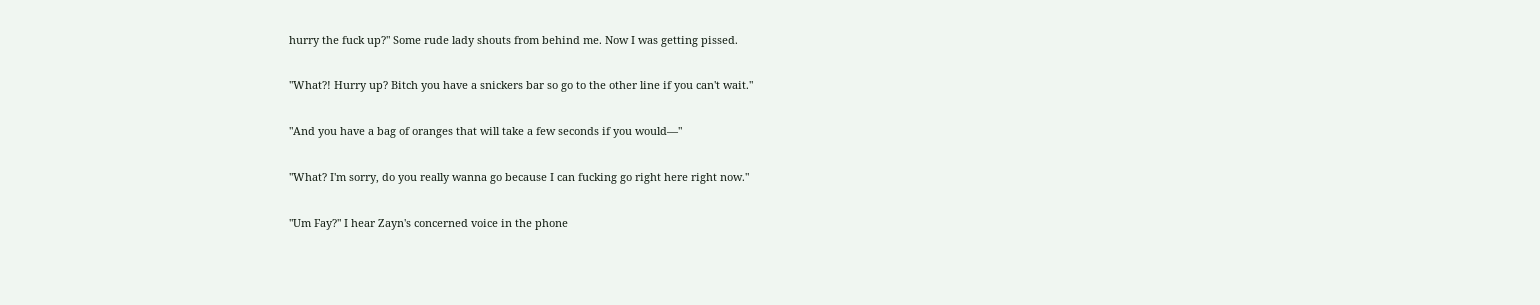hurry the fuck up?" Some rude lady shouts from behind me. Now I was getting pissed.

"What?! Hurry up? Bitch you have a snickers bar so go to the other line if you can't wait."

"And you have a bag of oranges that will take a few seconds if you would—"

"What? I'm sorry, do you really wanna go because I can fucking go right here right now."

"Um Fay?" I hear Zayn's concerned voice in the phone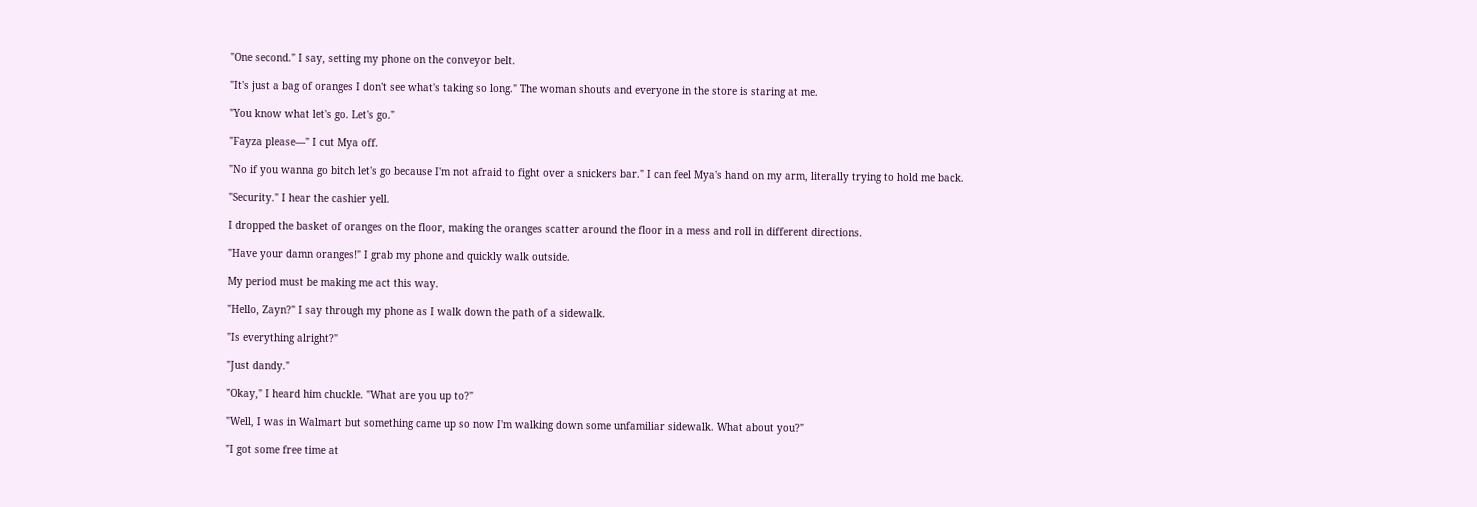"One second." I say, setting my phone on the conveyor belt.

"It's just a bag of oranges I don't see what's taking so long." The woman shouts and everyone in the store is staring at me.

"You know what let's go. Let's go."

"Fayza please—" I cut Mya off.

"No if you wanna go bitch let's go because I'm not afraid to fight over a snickers bar." I can feel Mya's hand on my arm, literally trying to hold me back.

"Security." I hear the cashier yell.

I dropped the basket of oranges on the floor, making the oranges scatter around the floor in a mess and roll in different directions.

"Have your damn oranges!" I grab my phone and quickly walk outside.

My period must be making me act this way.

"Hello, Zayn?" I say through my phone as I walk down the path of a sidewalk.

"Is everything alright?"

"Just dandy."

"Okay," I heard him chuckle. "What are you up to?"

"Well, I was in Walmart but something came up so now I'm walking down some unfamiliar sidewalk. What about you?"

"I got some free time at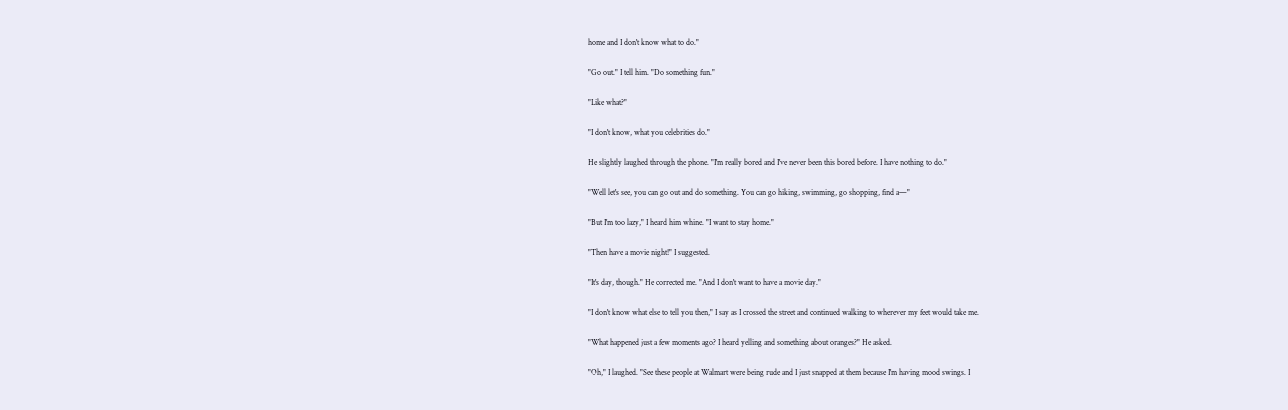home and I don't know what to do."

"Go out." I tell him. "Do something fun."

"Like what?"

"I don't know, what you celebrities do."

He slightly laughed through the phone. "I'm really bored and I've never been this bored before. I have nothing to do."

"Well let's see, you can go out and do something. You can go hiking, swimming, go shopping, find a—"

"But I'm too lazy," I heard him whine. "I want to stay home."

"Then have a movie night!" I suggested.

"It's day, though." He corrected me. "And I don't want to have a movie day."

"I don't know what else to tell you then," I say as I crossed the street and continued walking to wherever my feet would take me.

"What happened just a few moments ago? I heard yelling and something about oranges?" He asked.

"Oh," I laughed. "See these people at Walmart were being rude and I just snapped at them because I'm having mood swings. I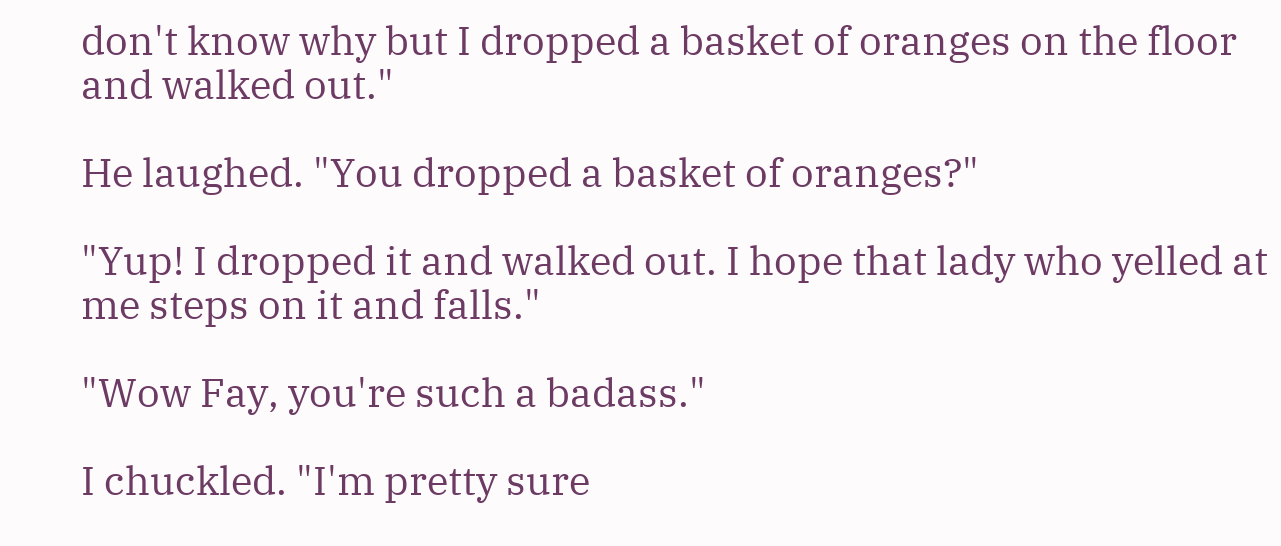don't know why but I dropped a basket of oranges on the floor and walked out."

He laughed. "You dropped a basket of oranges?"

"Yup! I dropped it and walked out. I hope that lady who yelled at me steps on it and falls."

"Wow Fay, you're such a badass."

I chuckled. "I'm pretty sure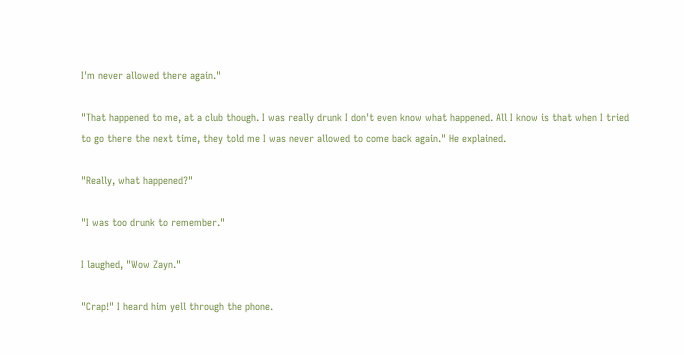I'm never allowed there again."

"That happened to me, at a club though. I was really drunk I don't even know what happened. All I know is that when I tried to go there the next time, they told me I was never allowed to come back again." He explained.

"Really, what happened?"

"I was too drunk to remember."

I laughed, "Wow Zayn."

"Crap!" I heard him yell through the phone.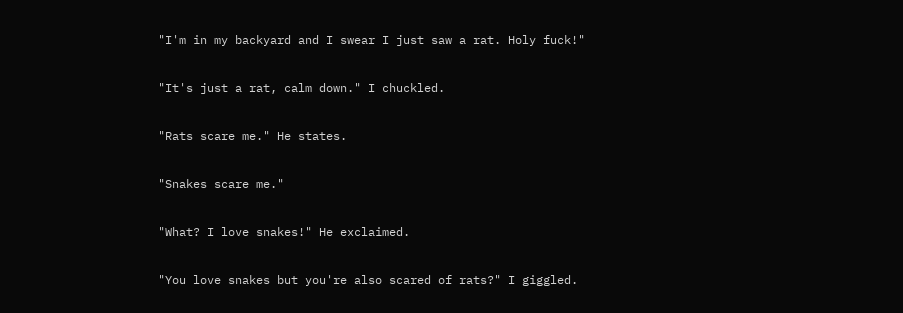"I'm in my backyard and I swear I just saw a rat. Holy fuck!"

"It's just a rat, calm down." I chuckled.

"Rats scare me." He states.

"Snakes scare me."

"What? I love snakes!" He exclaimed.

"You love snakes but you're also scared of rats?" I giggled.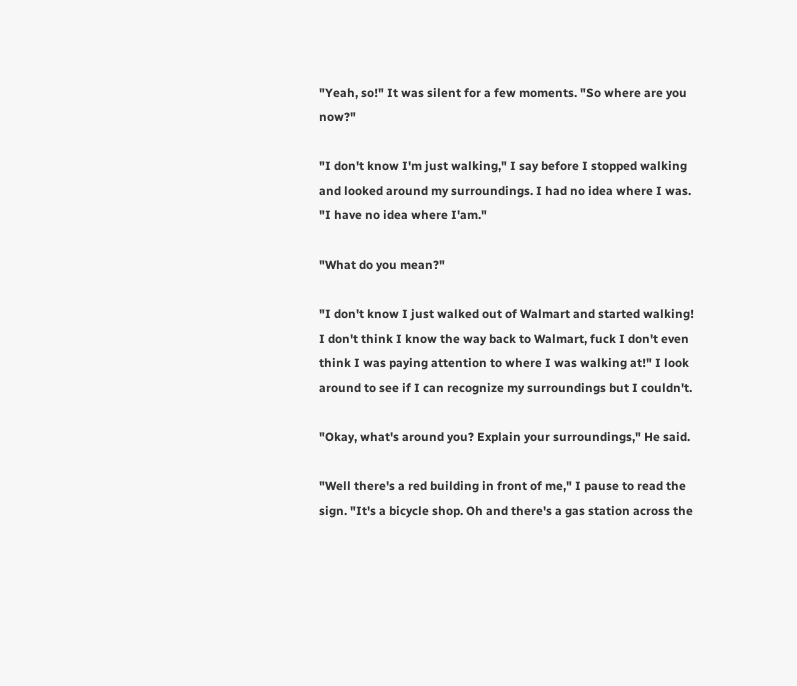"Yeah, so!" It was silent for a few moments. "So where are you now?"

"I don't know I'm just walking," I say before I stopped walking and looked around my surroundings. I had no idea where I was. "I have no idea where I'am."

"What do you mean?"

"I don't know I just walked out of Walmart and started walking! I don't think I know the way back to Walmart, fuck I don't even think I was paying attention to where I was walking at!" I look around to see if I can recognize my surroundings but I couldn't.

"Okay, what's around you? Explain your surroundings," He said.

"Well there's a red building in front of me," I pause to read the sign. "It's a bicycle shop. Oh and there's a gas station across the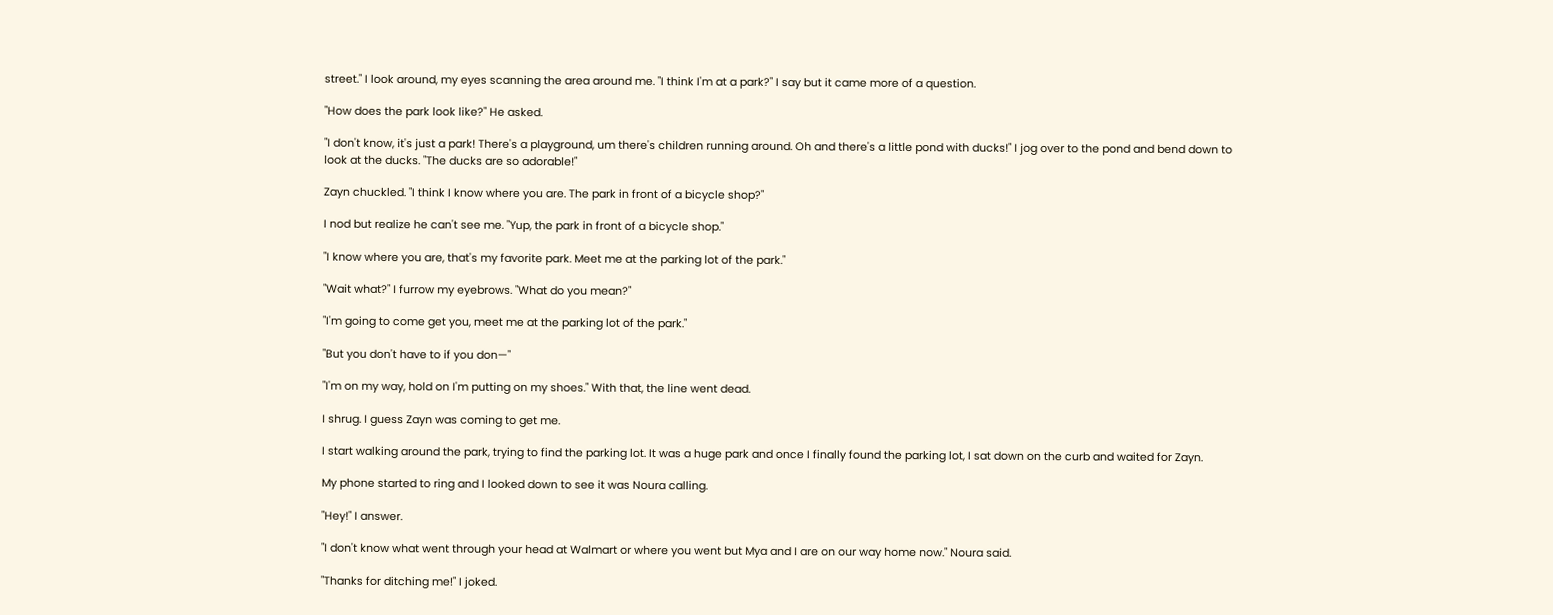street." I look around, my eyes scanning the area around me. "I think I'm at a park?" I say but it came more of a question.

"How does the park look like?" He asked.

"I don't know, it's just a park! There's a playground, um there's children running around. Oh and there's a little pond with ducks!" I jog over to the pond and bend down to look at the ducks. "The ducks are so adorable!"

Zayn chuckled. "I think I know where you are. The park in front of a bicycle shop?"

I nod but realize he can't see me. "Yup, the park in front of a bicycle shop."

"I know where you are, that's my favorite park. Meet me at the parking lot of the park."

"Wait what?" I furrow my eyebrows. "What do you mean?"

"I'm going to come get you, meet me at the parking lot of the park."

"But you don't have to if you don—"

"I'm on my way, hold on I'm putting on my shoes." With that, the line went dead.

I shrug. I guess Zayn was coming to get me.

I start walking around the park, trying to find the parking lot. It was a huge park and once I finally found the parking lot, I sat down on the curb and waited for Zayn.

My phone started to ring and I looked down to see it was Noura calling.

"Hey!" I answer.

"I don't know what went through your head at Walmart or where you went but Mya and I are on our way home now." Noura said.

"Thanks for ditching me!" I joked.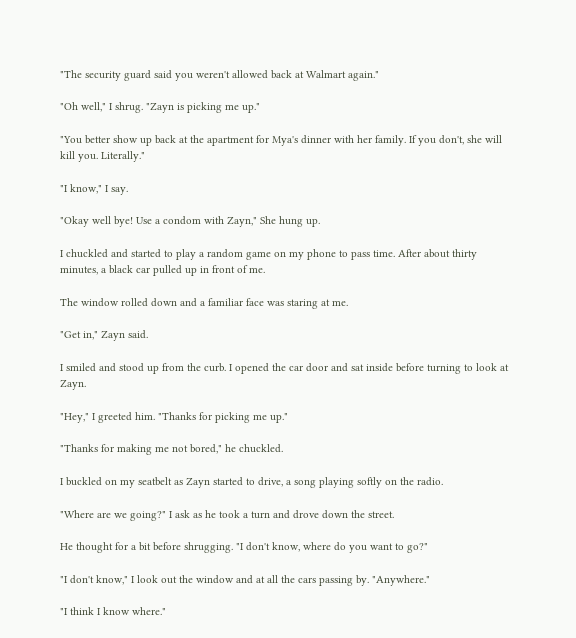"The security guard said you weren't allowed back at Walmart again."

"Oh well," I shrug. "Zayn is picking me up."

"You better show up back at the apartment for Mya's dinner with her family. If you don't, she will kill you. Literally."

"I know," I say.

"Okay well bye! Use a condom with Zayn," She hung up.

I chuckled and started to play a random game on my phone to pass time. After about thirty minutes, a black car pulled up in front of me.

The window rolled down and a familiar face was staring at me.

"Get in," Zayn said.

I smiled and stood up from the curb. I opened the car door and sat inside before turning to look at Zayn.

"Hey," I greeted him. "Thanks for picking me up."

"Thanks for making me not bored," he chuckled.

I buckled on my seatbelt as Zayn started to drive, a song playing softly on the radio.

"Where are we going?" I ask as he took a turn and drove down the street.

He thought for a bit before shrugging. "I don't know, where do you want to go?"

"I don't know," I look out the window and at all the cars passing by. "Anywhere."

"I think I know where."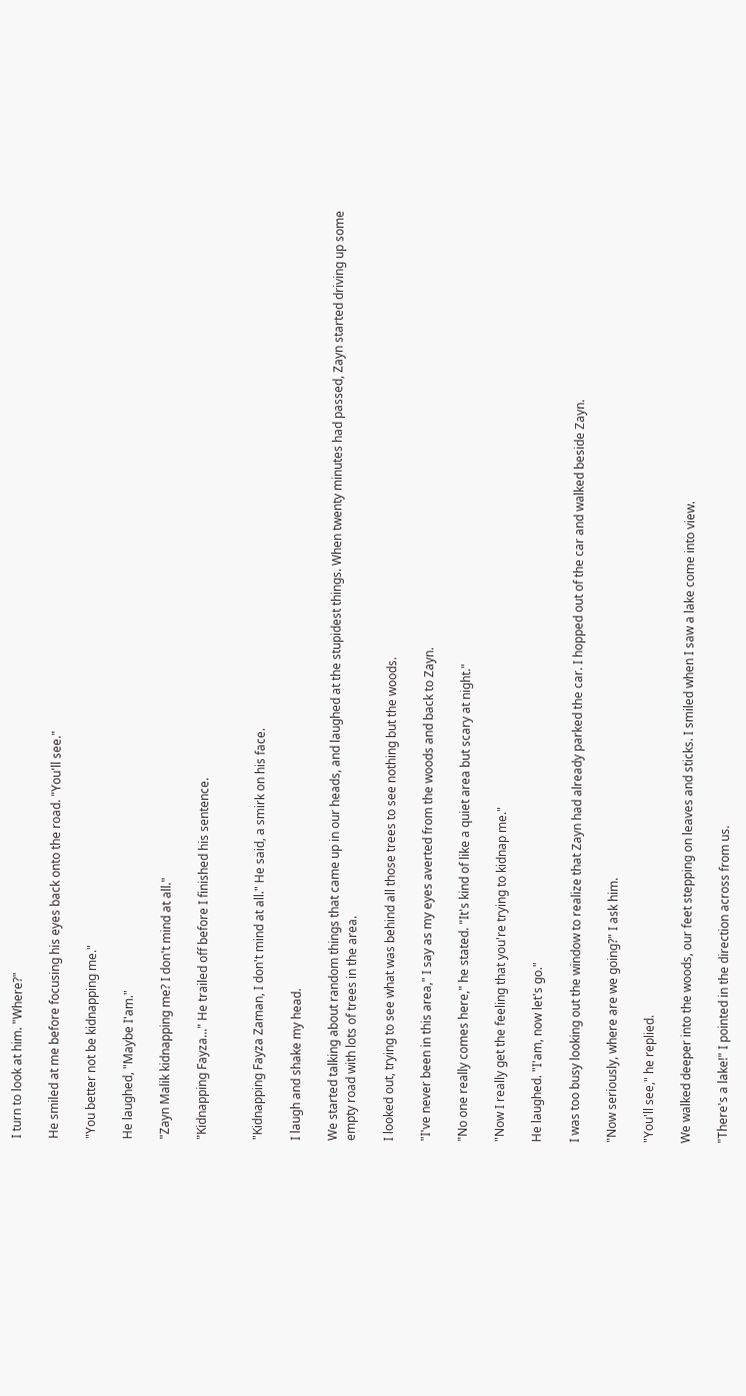I turn to look at him. "Where?"

He smiled at me before focusing his eyes back onto the road. "You'll see."

"You better not be kidnapping me."

He laughed, "Maybe I'am."

"Zayn Malik kidnapping me? I don't mind at all."

"Kidnapping Fayza..." He trailed off before I finished his sentence.


"Kidnapping Fayza Zaman, I don't mind at all." He said, a smirk on his face.

I laugh and shake my head.

We started talking about random things that came up in our heads, and laughed at the stupidest things. When twenty minutes had passed, Zayn started driving up some empty road with lots of trees in the area.

I looked out, trying to see what was behind all those trees to see nothing but the woods.

"I've never been in this area," I say as my eyes averted from the woods and back to Zayn.

"No one really comes here," he stated. "It's kind of like a quiet area but scary at night."

"Now I really get the feeling that you're trying to kidnap me."

He laughed. "I'am, now let's go."

I was too busy looking out the window to realize that Zayn had already parked the car. I hopped out of the car and walked beside Zayn.

"Now seriously, where are we going?" I ask him.

"You'll see," he replied.

We walked deeper into the woods, our feet stepping on leaves and sticks. I smiled when I saw a lake come into view.

"There's a lake!" I pointed in the direction across from us.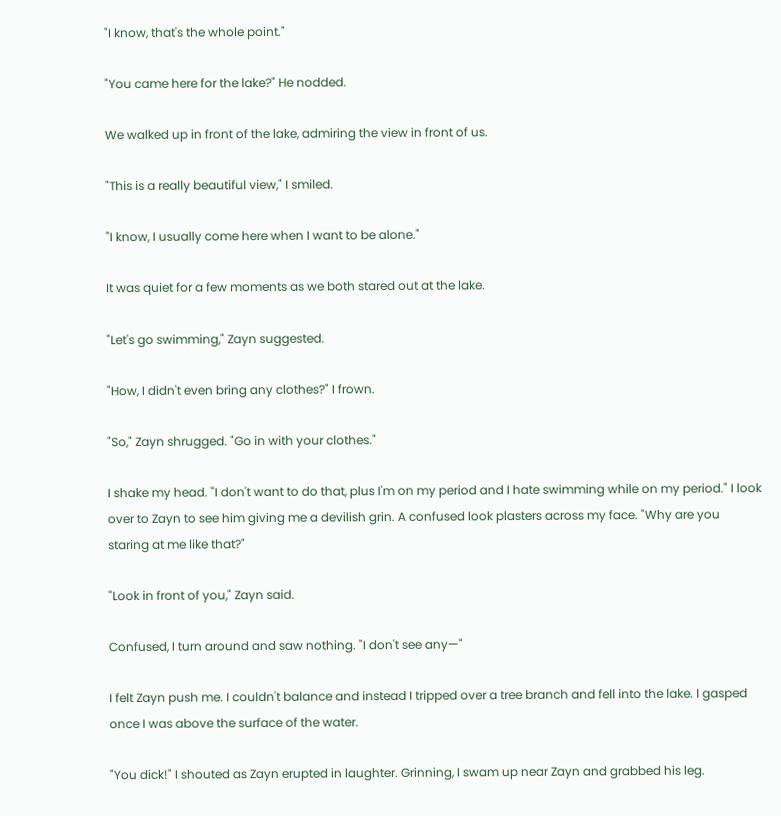"I know, that's the whole point."

"You came here for the lake?" He nodded.

We walked up in front of the lake, admiring the view in front of us.

"This is a really beautiful view," I smiled.

"I know, I usually come here when I want to be alone."

It was quiet for a few moments as we both stared out at the lake.

"Let's go swimming," Zayn suggested.

"How, I didn't even bring any clothes?" I frown.

"So," Zayn shrugged. "Go in with your clothes."

I shake my head. "I don't want to do that, plus I'm on my period and I hate swimming while on my period." I look over to Zayn to see him giving me a devilish grin. A confused look plasters across my face. "Why are you staring at me like that?"

"Look in front of you," Zayn said.

Confused, I turn around and saw nothing. "I don't see any—"

I felt Zayn push me. I couldn't balance and instead I tripped over a tree branch and fell into the lake. I gasped once I was above the surface of the water.

"You dick!" I shouted as Zayn erupted in laughter. Grinning, I swam up near Zayn and grabbed his leg.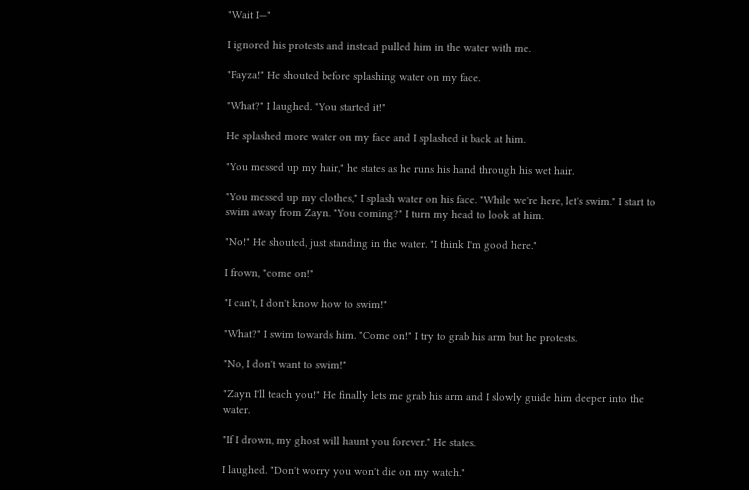"Wait I—"

I ignored his protests and instead pulled him in the water with me.

"Fayza!" He shouted before splashing water on my face.

"What?" I laughed. "You started it!"

He splashed more water on my face and I splashed it back at him.

"You messed up my hair," he states as he runs his hand through his wet hair.

"You messed up my clothes," I splash water on his face. "While we're here, let's swim." I start to swim away from Zayn. "You coming?" I turn my head to look at him.

"No!" He shouted, just standing in the water. "I think I'm good here."

I frown, "come on!"

"I can't, I don't know how to swim!"

"What?" I swim towards him. "Come on!" I try to grab his arm but he protests.

"No, I don't want to swim!"

"Zayn I'll teach you!" He finally lets me grab his arm and I slowly guide him deeper into the water.

"If I drown, my ghost will haunt you forever." He states.

I laughed. "Don't worry you won't die on my watch."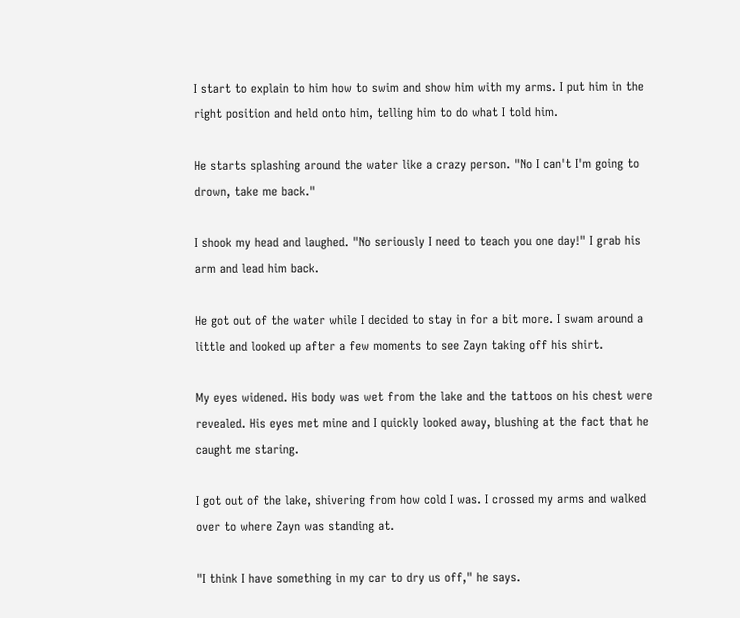I start to explain to him how to swim and show him with my arms. I put him in the right position and held onto him, telling him to do what I told him.

He starts splashing around the water like a crazy person. "No I can't I'm going to drown, take me back."

I shook my head and laughed. "No seriously I need to teach you one day!" I grab his arm and lead him back.

He got out of the water while I decided to stay in for a bit more. I swam around a little and looked up after a few moments to see Zayn taking off his shirt.

My eyes widened. His body was wet from the lake and the tattoos on his chest were revealed. His eyes met mine and I quickly looked away, blushing at the fact that he caught me staring.

I got out of the lake, shivering from how cold I was. I crossed my arms and walked over to where Zayn was standing at.

"I think I have something in my car to dry us off," he says.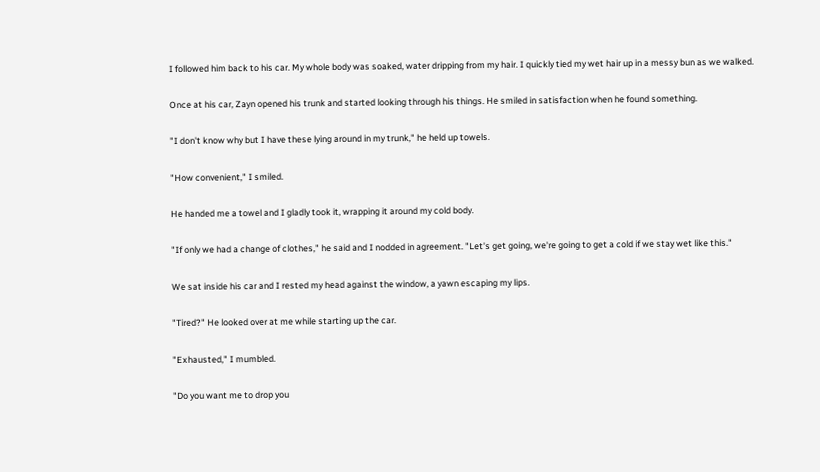I followed him back to his car. My whole body was soaked, water dripping from my hair. I quickly tied my wet hair up in a messy bun as we walked.

Once at his car, Zayn opened his trunk and started looking through his things. He smiled in satisfaction when he found something.

"I don't know why but I have these lying around in my trunk," he held up towels.

"How convenient," I smiled.

He handed me a towel and I gladly took it, wrapping it around my cold body.

"If only we had a change of clothes," he said and I nodded in agreement. "Let's get going, we're going to get a cold if we stay wet like this."

We sat inside his car and I rested my head against the window, a yawn escaping my lips.

"Tired?" He looked over at me while starting up the car.

"Exhausted," I mumbled.

"Do you want me to drop you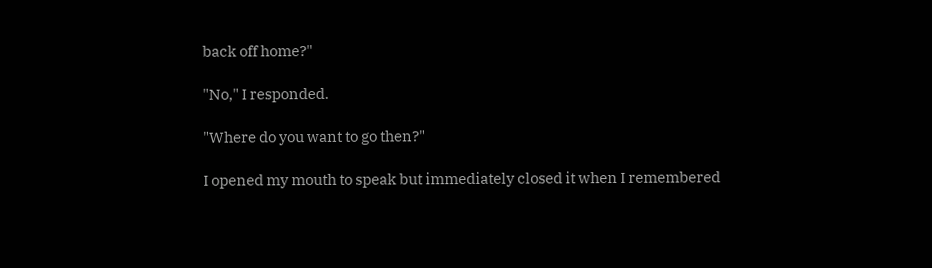back off home?"

"No," I responded.

"Where do you want to go then?"

I opened my mouth to speak but immediately closed it when I remembered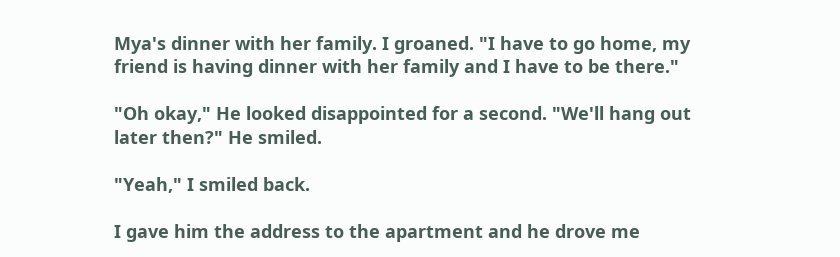Mya's dinner with her family. I groaned. "I have to go home, my friend is having dinner with her family and I have to be there."

"Oh okay," He looked disappointed for a second. "We'll hang out later then?" He smiled.

"Yeah," I smiled back.

I gave him the address to the apartment and he drove me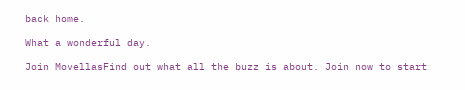back home.

What a wonderful day.

Join MovellasFind out what all the buzz is about. Join now to start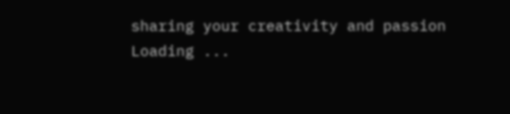sharing your creativity and passion
Loading ...